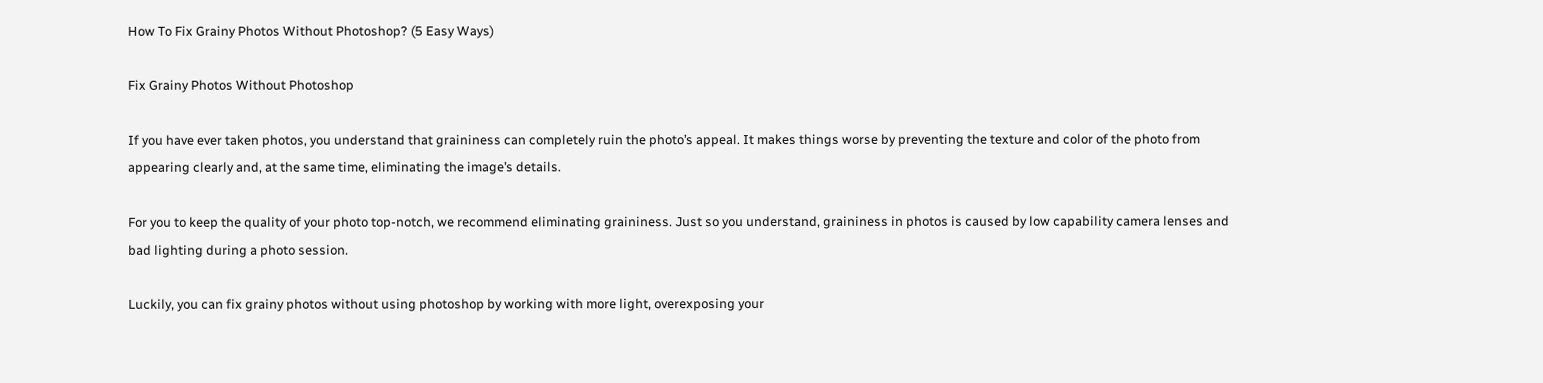How To Fix Grainy Photos Without Photoshop? (5 Easy Ways)

Fix Grainy Photos Without Photoshop

If you have ever taken photos, you understand that graininess can completely ruin the photo’s appeal. It makes things worse by preventing the texture and color of the photo from appearing clearly and, at the same time, eliminating the image’s details.

For you to keep the quality of your photo top-notch, we recommend eliminating graininess. Just so you understand, graininess in photos is caused by low capability camera lenses and bad lighting during a photo session.

Luckily, you can fix grainy photos without using photoshop by working with more light, overexposing your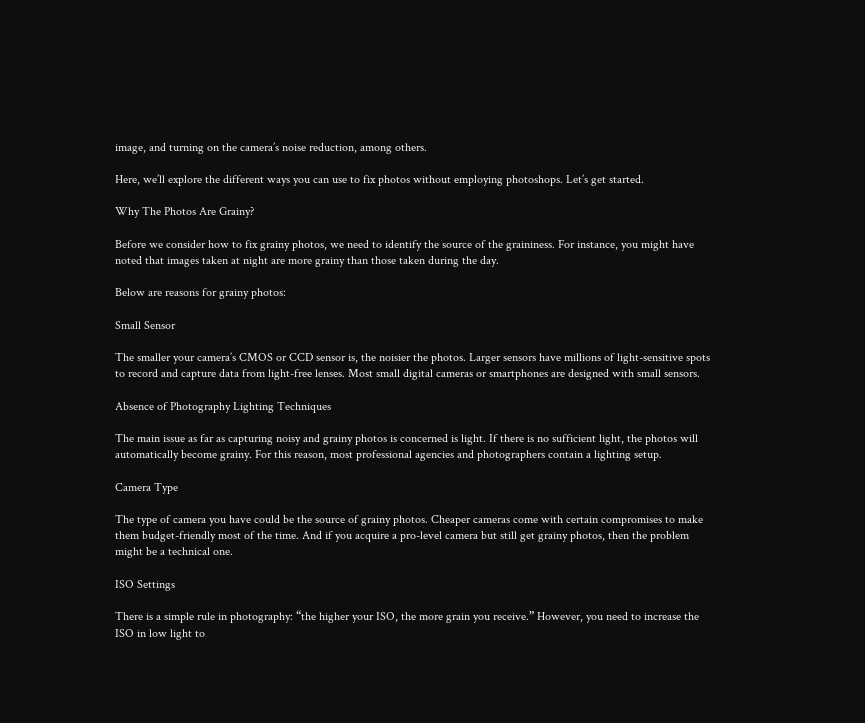image, and turning on the camera’s noise reduction, among others.

Here, we’ll explore the different ways you can use to fix photos without employing photoshops. Let’s get started.

Why The Photos Are Grainy?

Before we consider how to fix grainy photos, we need to identify the source of the graininess. For instance, you might have noted that images taken at night are more grainy than those taken during the day.

Below are reasons for grainy photos:

Small Sensor

The smaller your camera’s CMOS or CCD sensor is, the noisier the photos. Larger sensors have millions of light-sensitive spots to record and capture data from light-free lenses. Most small digital cameras or smartphones are designed with small sensors.

Absence of Photography Lighting Techniques

The main issue as far as capturing noisy and grainy photos is concerned is light. If there is no sufficient light, the photos will automatically become grainy. For this reason, most professional agencies and photographers contain a lighting setup.

Camera Type

The type of camera you have could be the source of grainy photos. Cheaper cameras come with certain compromises to make them budget-friendly most of the time. And if you acquire a pro-level camera but still get grainy photos, then the problem might be a technical one.

ISO Settings

There is a simple rule in photography: “the higher your ISO, the more grain you receive.” However, you need to increase the ISO in low light to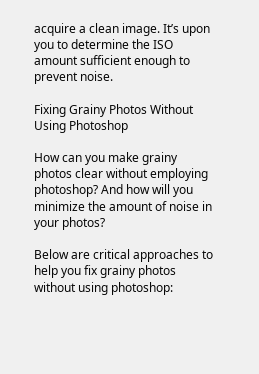acquire a clean image. It’s upon you to determine the ISO amount sufficient enough to prevent noise.

Fixing Grainy Photos Without Using Photoshop

How can you make grainy photos clear without employing photoshop? And how will you minimize the amount of noise in your photos?

Below are critical approaches to help you fix grainy photos without using photoshop: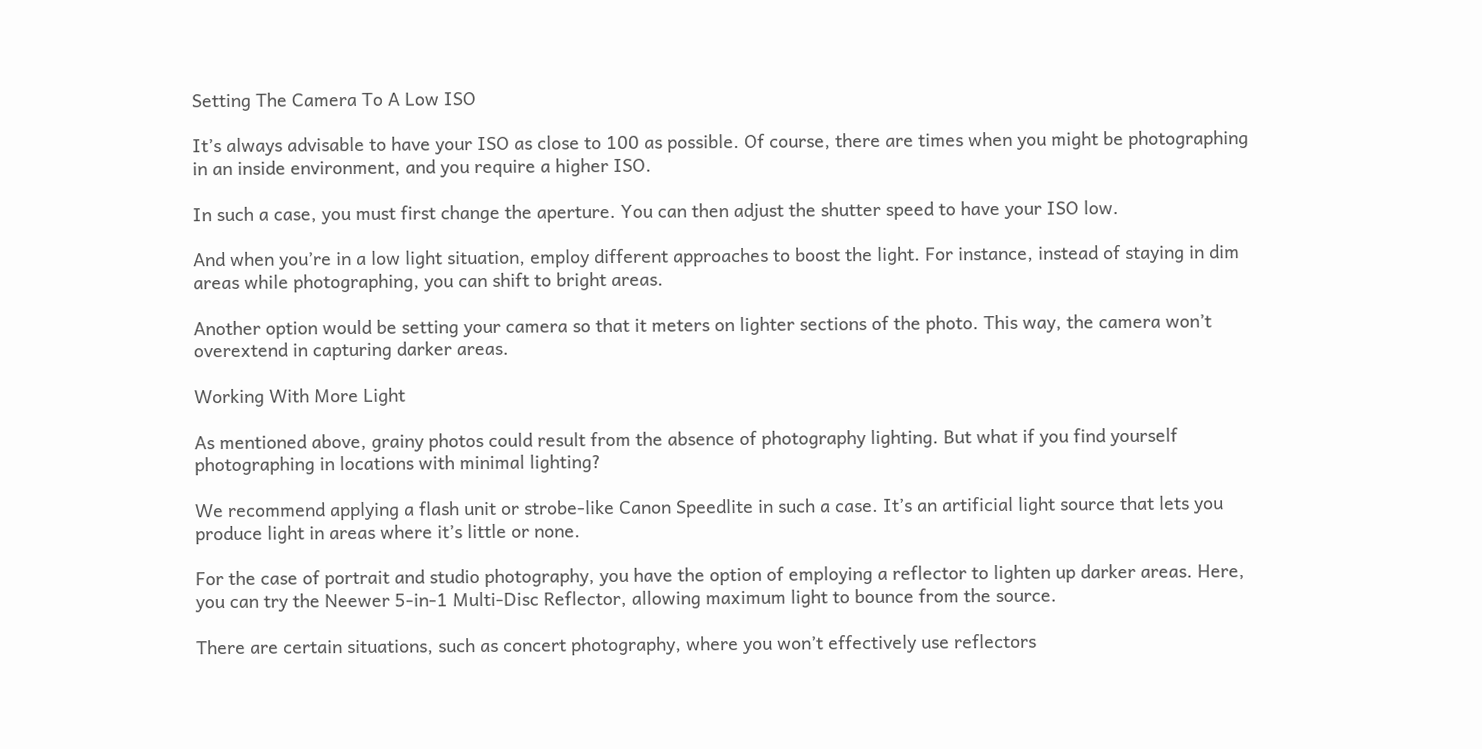Setting The Camera To A Low ISO

It’s always advisable to have your ISO as close to 100 as possible. Of course, there are times when you might be photographing in an inside environment, and you require a higher ISO.

In such a case, you must first change the aperture. You can then adjust the shutter speed to have your ISO low.

And when you’re in a low light situation, employ different approaches to boost the light. For instance, instead of staying in dim areas while photographing, you can shift to bright areas.

Another option would be setting your camera so that it meters on lighter sections of the photo. This way, the camera won’t overextend in capturing darker areas.

Working With More Light

As mentioned above, grainy photos could result from the absence of photography lighting. But what if you find yourself photographing in locations with minimal lighting?

We recommend applying a flash unit or strobe-like Canon Speedlite in such a case. It’s an artificial light source that lets you produce light in areas where it’s little or none.

For the case of portrait and studio photography, you have the option of employing a reflector to lighten up darker areas. Here, you can try the Neewer 5-in-1 Multi-Disc Reflector, allowing maximum light to bounce from the source.

There are certain situations, such as concert photography, where you won’t effectively use reflectors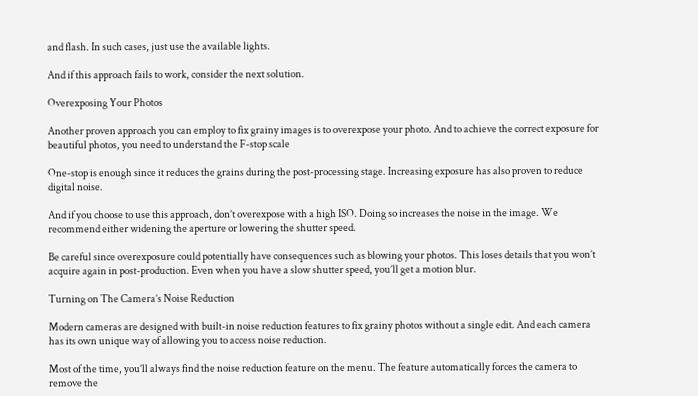and flash. In such cases, just use the available lights.

And if this approach fails to work, consider the next solution.

Overexposing Your Photos

Another proven approach you can employ to fix grainy images is to overexpose your photo. And to achieve the correct exposure for beautiful photos, you need to understand the F-stop scale

One-stop is enough since it reduces the grains during the post-processing stage. Increasing exposure has also proven to reduce digital noise.

And if you choose to use this approach, don’t overexpose with a high ISO. Doing so increases the noise in the image. We recommend either widening the aperture or lowering the shutter speed.

Be careful since overexposure could potentially have consequences such as blowing your photos. This loses details that you won’t acquire again in post-production. Even when you have a slow shutter speed, you’ll get a motion blur.

Turning on The Camera’s Noise Reduction

Modern cameras are designed with built-in noise reduction features to fix grainy photos without a single edit. And each camera has its own unique way of allowing you to access noise reduction.

Most of the time, you’ll always find the noise reduction feature on the menu. The feature automatically forces the camera to remove the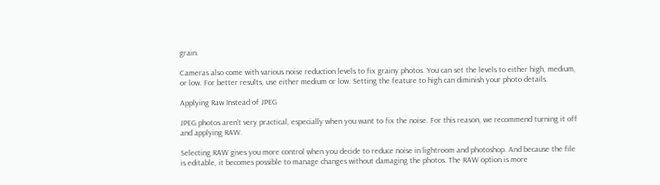grain.

Cameras also come with various noise reduction levels to fix grainy photos. You can set the levels to either high, medium, or low. For better results, use either medium or low. Setting the feature to high can diminish your photo details.

Applying Raw Instead of JPEG

JPEG photos aren’t very practical, especially when you want to fix the noise. For this reason, we recommend turning it off and applying RAW.

Selecting RAW gives you more control when you decide to reduce noise in lightroom and photoshop. And because the file is editable, it becomes possible to manage changes without damaging the photos. The RAW option is more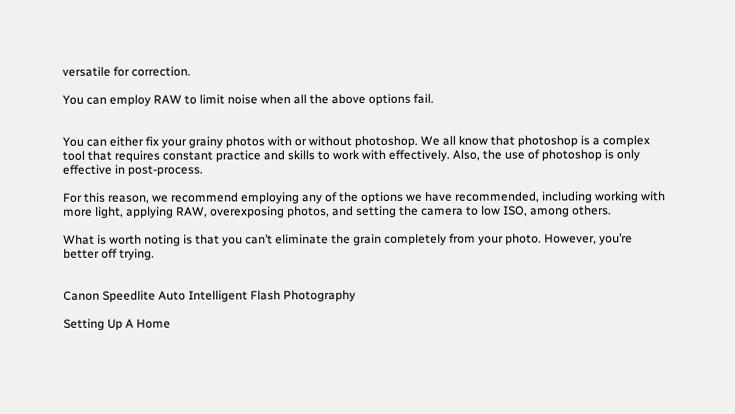versatile for correction.

You can employ RAW to limit noise when all the above options fail.


You can either fix your grainy photos with or without photoshop. We all know that photoshop is a complex tool that requires constant practice and skills to work with effectively. Also, the use of photoshop is only effective in post-process.

For this reason, we recommend employing any of the options we have recommended, including working with more light, applying RAW, overexposing photos, and setting the camera to low ISO, among others.

What is worth noting is that you can’t eliminate the grain completely from your photo. However, you’re better off trying.


Canon Speedlite Auto Intelligent Flash Photography

Setting Up A Home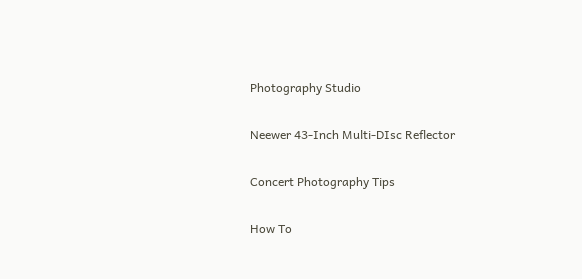Photography Studio

Neewer 43-Inch Multi-DIsc Reflector

Concert Photography Tips

How To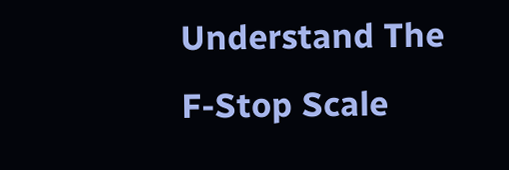Understand The F-Stop Scale